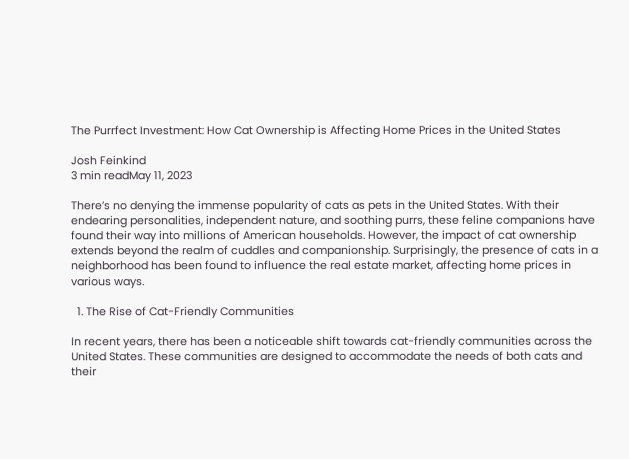The Purrfect Investment: How Cat Ownership is Affecting Home Prices in the United States

Josh Feinkind
3 min readMay 11, 2023

There’s no denying the immense popularity of cats as pets in the United States. With their endearing personalities, independent nature, and soothing purrs, these feline companions have found their way into millions of American households. However, the impact of cat ownership extends beyond the realm of cuddles and companionship. Surprisingly, the presence of cats in a neighborhood has been found to influence the real estate market, affecting home prices in various ways.

  1. The Rise of Cat-Friendly Communities

In recent years, there has been a noticeable shift towards cat-friendly communities across the United States. These communities are designed to accommodate the needs of both cats and their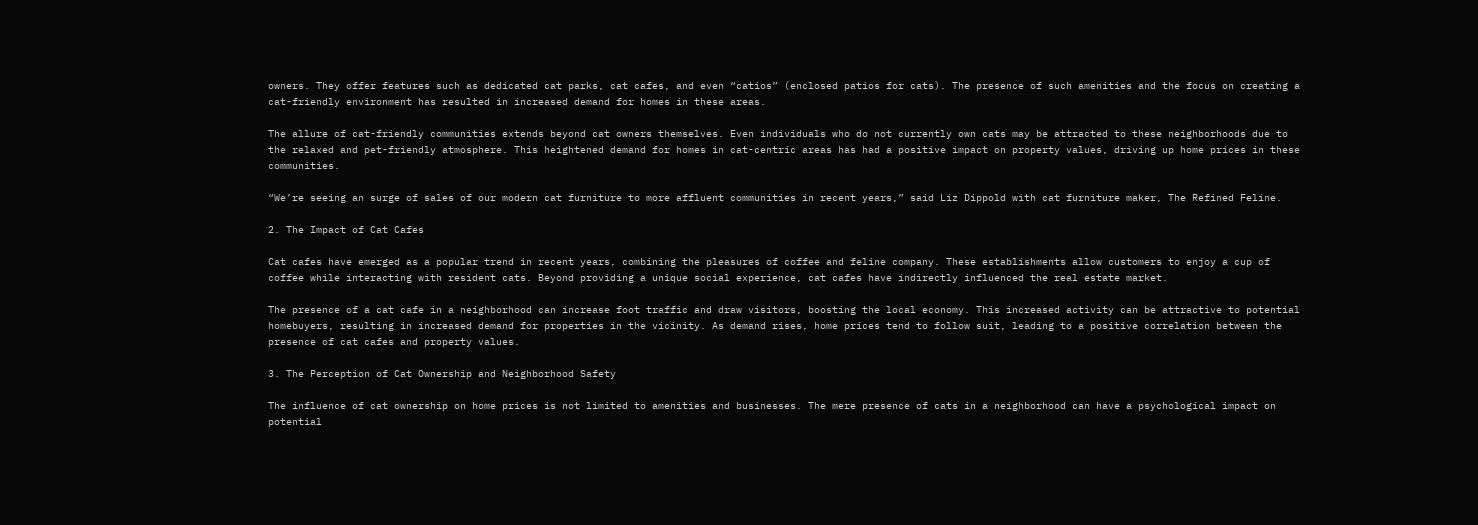owners. They offer features such as dedicated cat parks, cat cafes, and even “catios” (enclosed patios for cats). The presence of such amenities and the focus on creating a cat-friendly environment has resulted in increased demand for homes in these areas.

The allure of cat-friendly communities extends beyond cat owners themselves. Even individuals who do not currently own cats may be attracted to these neighborhoods due to the relaxed and pet-friendly atmosphere. This heightened demand for homes in cat-centric areas has had a positive impact on property values, driving up home prices in these communities.

“We’re seeing an surge of sales of our modern cat furniture to more affluent communities in recent years,” said Liz Dippold with cat furniture maker, The Refined Feline.

2. The Impact of Cat Cafes

Cat cafes have emerged as a popular trend in recent years, combining the pleasures of coffee and feline company. These establishments allow customers to enjoy a cup of coffee while interacting with resident cats. Beyond providing a unique social experience, cat cafes have indirectly influenced the real estate market.

The presence of a cat cafe in a neighborhood can increase foot traffic and draw visitors, boosting the local economy. This increased activity can be attractive to potential homebuyers, resulting in increased demand for properties in the vicinity. As demand rises, home prices tend to follow suit, leading to a positive correlation between the presence of cat cafes and property values.

3. The Perception of Cat Ownership and Neighborhood Safety

The influence of cat ownership on home prices is not limited to amenities and businesses. The mere presence of cats in a neighborhood can have a psychological impact on potential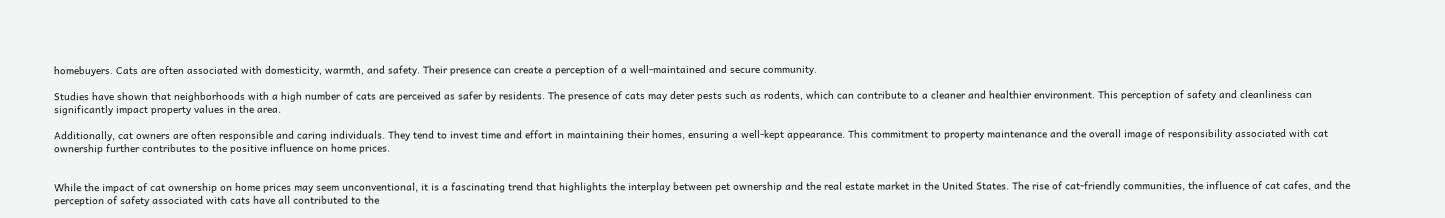homebuyers. Cats are often associated with domesticity, warmth, and safety. Their presence can create a perception of a well-maintained and secure community.

Studies have shown that neighborhoods with a high number of cats are perceived as safer by residents. The presence of cats may deter pests such as rodents, which can contribute to a cleaner and healthier environment. This perception of safety and cleanliness can significantly impact property values in the area.

Additionally, cat owners are often responsible and caring individuals. They tend to invest time and effort in maintaining their homes, ensuring a well-kept appearance. This commitment to property maintenance and the overall image of responsibility associated with cat ownership further contributes to the positive influence on home prices.


While the impact of cat ownership on home prices may seem unconventional, it is a fascinating trend that highlights the interplay between pet ownership and the real estate market in the United States. The rise of cat-friendly communities, the influence of cat cafes, and the perception of safety associated with cats have all contributed to the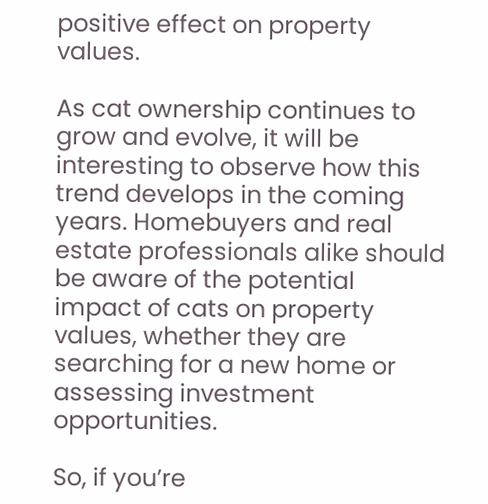positive effect on property values.

As cat ownership continues to grow and evolve, it will be interesting to observe how this trend develops in the coming years. Homebuyers and real estate professionals alike should be aware of the potential impact of cats on property values, whether they are searching for a new home or assessing investment opportunities.

So, if you’re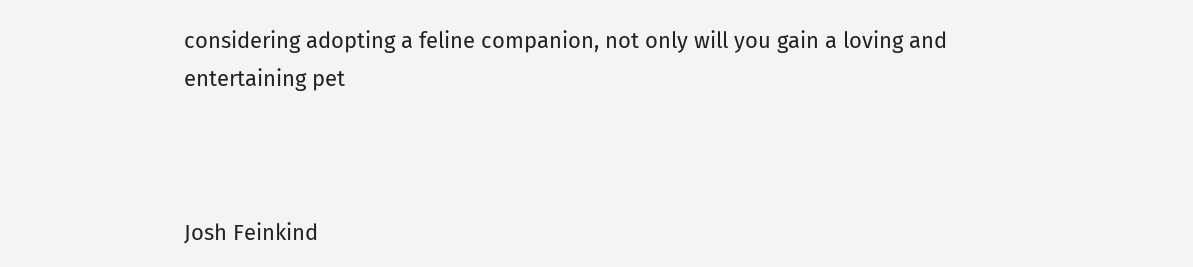considering adopting a feline companion, not only will you gain a loving and entertaining pet



Josh Feinkind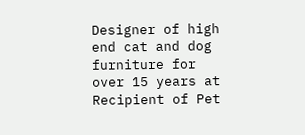Designer of high end cat and dog furniture for over 15 years at Recipient of Pet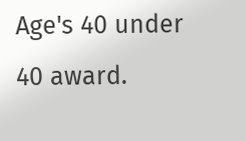Age's 40 under 40 award.